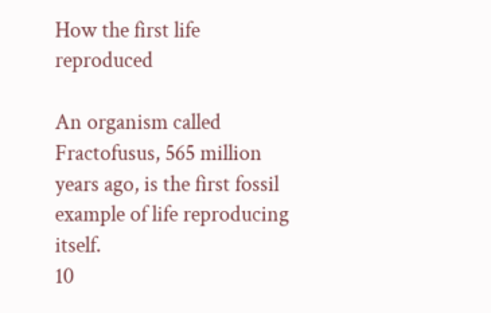How the first life reproduced

An organism called Fractofusus, 565 million years ago, is the first fossil example of life reproducing itself.
10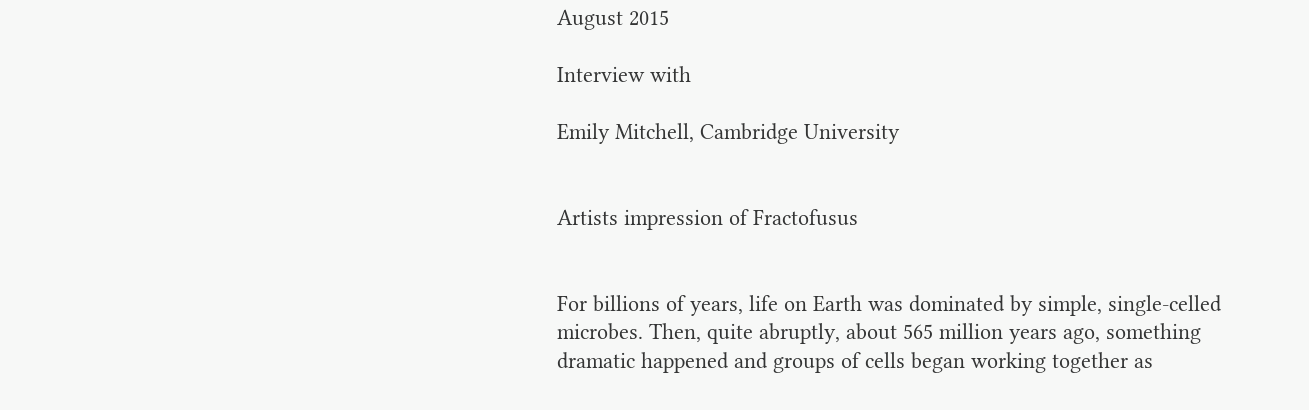August 2015

Interview with

Emily Mitchell, Cambridge University


Artists impression of Fractofusus


For billions of years, life on Earth was dominated by simple, single-celled microbes. Then, quite abruptly, about 565 million years ago, something dramatic happened and groups of cells began working together as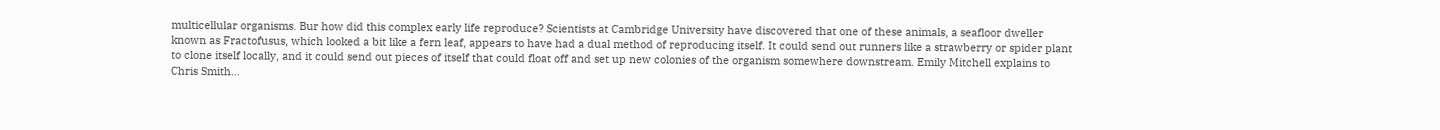multicellular organisms. Bur how did this complex early life reproduce? Scientists at Cambridge University have discovered that one of these animals, a seafloor dweller known as Fractofusus, which looked a bit like a fern leaf, appears to have had a dual method of reproducing itself. It could send out runners like a strawberry or spider plant to clone itself locally, and it could send out pieces of itself that could float off and set up new colonies of the organism somewhere downstream. Emily Mitchell explains to Chris Smith...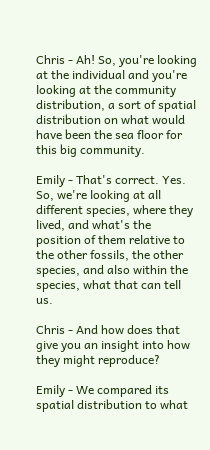Chris - Ah! So, you're looking at the individual and you're looking at the community distribution, a sort of spatial distribution on what would have been the sea floor for this big community.

Emily - That's correct. Yes. So, we're looking at all different species, where they lived, and what's the position of them relative to the other fossils, the other species, and also within the species, what that can tell us.

Chris - And how does that give you an insight into how they might reproduce?

Emily - We compared its spatial distribution to what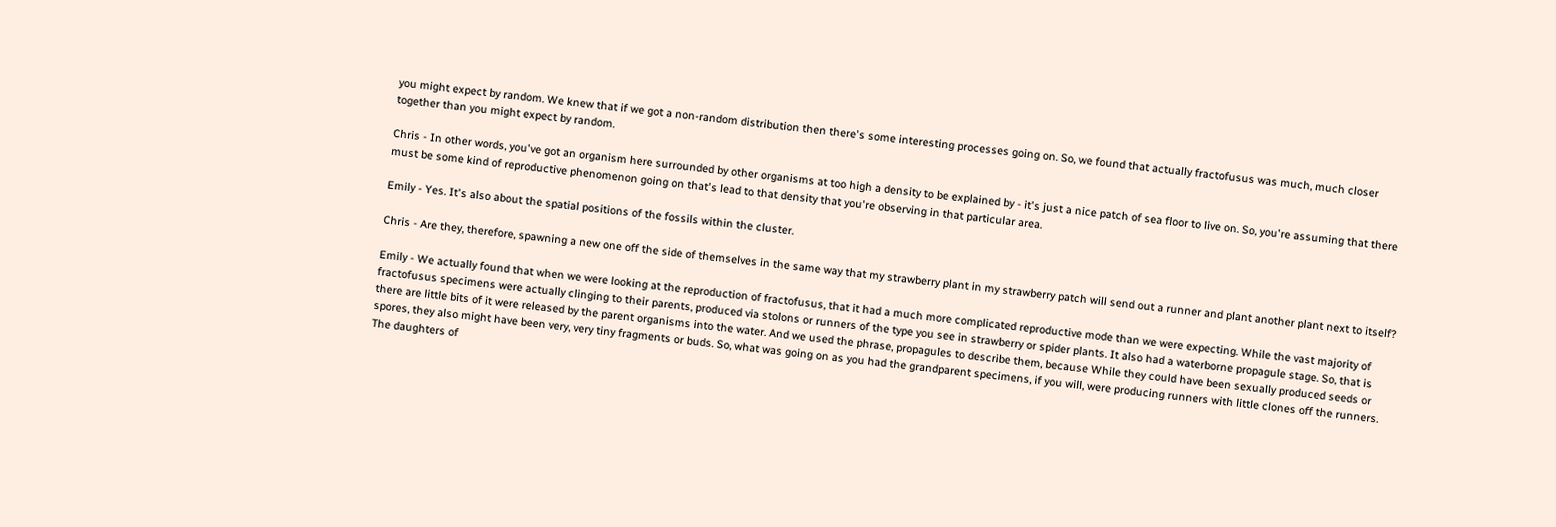you might expect by random. We knew that if we got a non-random distribution then there's some interesting processes going on. So, we found that actually fractofusus was much, much closer together than you might expect by random.

Chris - In other words, you've got an organism here surrounded by other organisms at too high a density to be explained by - it's just a nice patch of sea floor to live on. So, you're assuming that there must be some kind of reproductive phenomenon going on that's lead to that density that you're observing in that particular area.

Emily - Yes. It's also about the spatial positions of the fossils within the cluster.

Chris - Are they, therefore, spawning a new one off the side of themselves in the same way that my strawberry plant in my strawberry patch will send out a runner and plant another plant next to itself?

Emily - We actually found that when we were looking at the reproduction of fractofusus, that it had a much more complicated reproductive mode than we were expecting. While the vast majority of fractofusus specimens were actually clinging to their parents, produced via stolons or runners of the type you see in strawberry or spider plants. It also had a waterborne propagule stage. So, that is there are little bits of it were released by the parent organisms into the water. And we used the phrase, propagules to describe them, because While they could have been sexually produced seeds or spores, they also might have been very, very tiny fragments or buds. So, what was going on as you had the grandparent specimens, if you will, were producing runners with little clones off the runners. The daughters of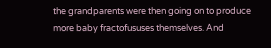the grandparents were then going on to produce more baby fractofususes themselves. And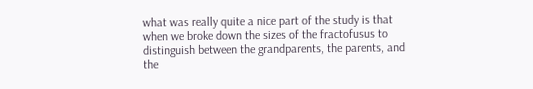what was really quite a nice part of the study is that when we broke down the sizes of the fractofusus to distinguish between the grandparents, the parents, and the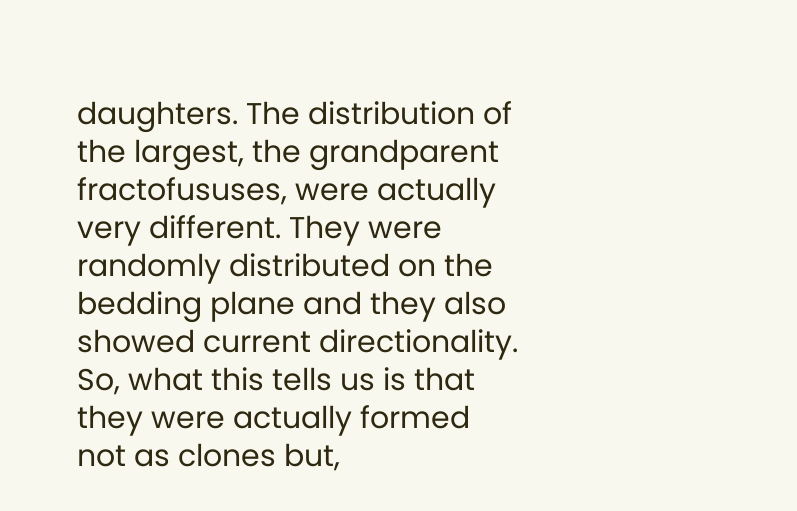daughters. The distribution of the largest, the grandparent fractofususes, were actually very different. They were randomly distributed on the bedding plane and they also showed current directionality. So, what this tells us is that they were actually formed not as clones but,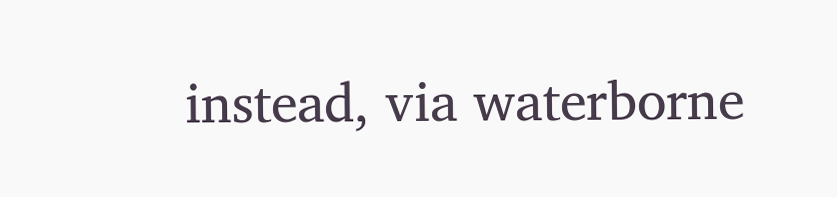instead, via waterborne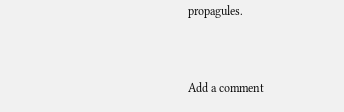propagules.


Add a comment